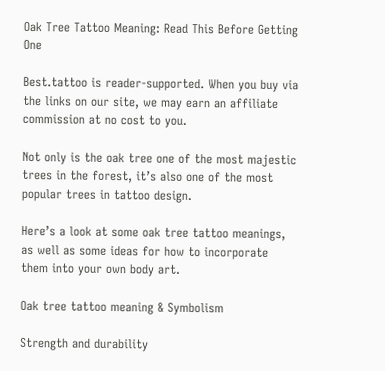Oak Tree Tattoo Meaning: Read This Before Getting One

Best.tattoo is reader-supported. When you buy via the links on our site, we may earn an affiliate commission at no cost to you.

Not only is the oak tree one of the most majestic trees in the forest, it’s also one of the most popular trees in tattoo design.

Here’s a look at some oak tree tattoo meanings, as well as some ideas for how to incorporate them into your own body art.

Oak tree tattoo meaning & Symbolism

Strength and durability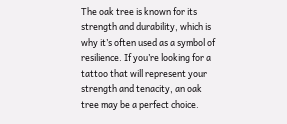The oak tree is known for its strength and durability, which is why it’s often used as a symbol of resilience. If you’re looking for a tattoo that will represent your strength and tenacity, an oak tree may be a perfect choice.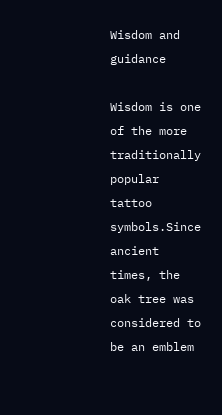Wisdom and guidance

Wisdom is one of the more traditionally popular tattoo symbols.Since ancient times, the oak tree was considered to be an emblem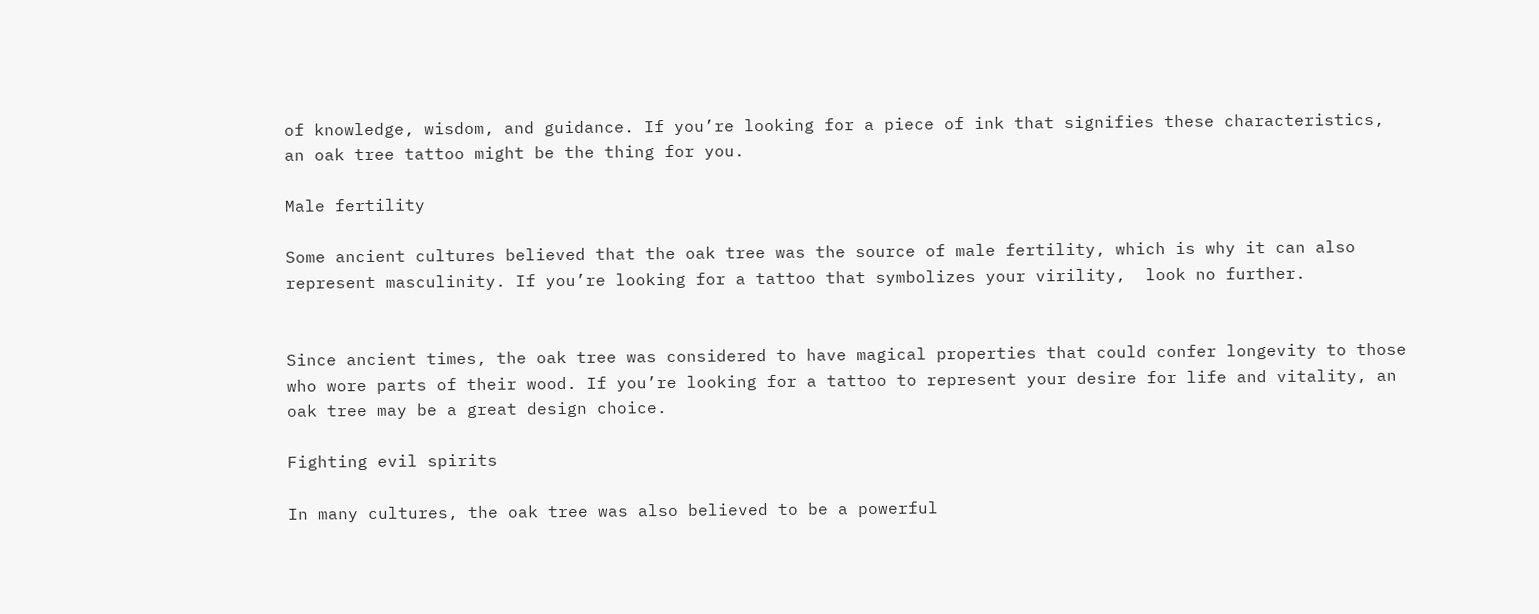of knowledge, wisdom, and guidance. If you’re looking for a piece of ink that signifies these characteristics, an oak tree tattoo might be the thing for you.

Male fertility

Some ancient cultures believed that the oak tree was the source of male fertility, which is why it can also represent masculinity. If you’re looking for a tattoo that symbolizes your virility,  look no further.


Since ancient times, the oak tree was considered to have magical properties that could confer longevity to those who wore parts of their wood. If you’re looking for a tattoo to represent your desire for life and vitality, an oak tree may be a great design choice.

Fighting evil spirits

In many cultures, the oak tree was also believed to be a powerful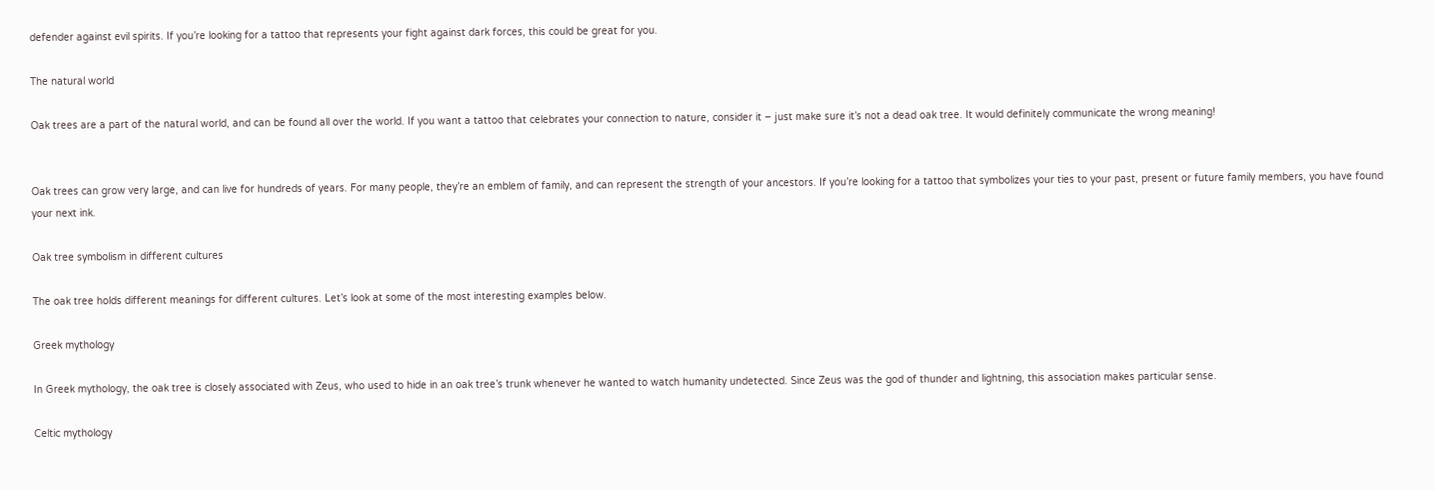defender against evil spirits. If you’re looking for a tattoo that represents your fight against dark forces, this could be great for you.

The natural world

Oak trees are a part of the natural world, and can be found all over the world. If you want a tattoo that celebrates your connection to nature, consider it – just make sure it’s not a dead oak tree. It would definitely communicate the wrong meaning!


Oak trees can grow very large, and can live for hundreds of years. For many people, they’re an emblem of family, and can represent the strength of your ancestors. If you’re looking for a tattoo that symbolizes your ties to your past, present or future family members, you have found your next ink.

Oak tree symbolism in different cultures

The oak tree holds different meanings for different cultures. Let’s look at some of the most interesting examples below.

Greek mythology

In Greek mythology, the oak tree is closely associated with Zeus, who used to hide in an oak tree’s trunk whenever he wanted to watch humanity undetected. Since Zeus was the god of thunder and lightning, this association makes particular sense.

Celtic mythology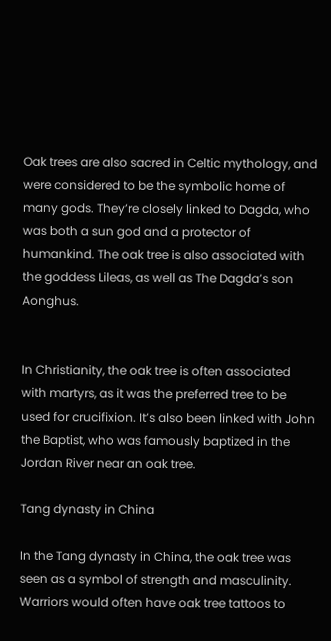Oak trees are also sacred in Celtic mythology, and were considered to be the symbolic home of many gods. They’re closely linked to Dagda, who was both a sun god and a protector of humankind. The oak tree is also associated with the goddess Lileas, as well as The Dagda’s son Aonghus.


In Christianity, the oak tree is often associated with martyrs, as it was the preferred tree to be used for crucifixion. It’s also been linked with John the Baptist, who was famously baptized in the Jordan River near an oak tree.

Tang dynasty in China

In the Tang dynasty in China, the oak tree was seen as a symbol of strength and masculinity. Warriors would often have oak tree tattoos to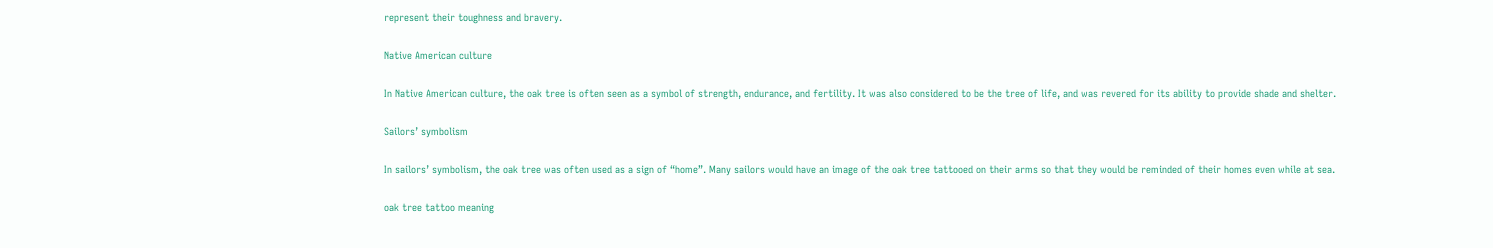represent their toughness and bravery.

Native American culture

In Native American culture, the oak tree is often seen as a symbol of strength, endurance, and fertility. It was also considered to be the tree of life, and was revered for its ability to provide shade and shelter.

Sailors’ symbolism

In sailors’ symbolism, the oak tree was often used as a sign of “home”. Many sailors would have an image of the oak tree tattooed on their arms so that they would be reminded of their homes even while at sea.

oak tree tattoo meaning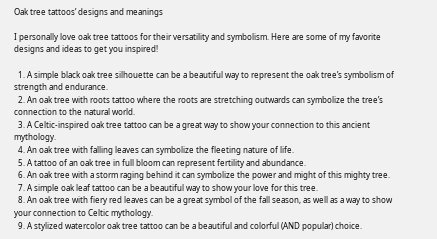Oak tree tattoos’ designs and meanings

I personally love oak tree tattoos for their versatility and symbolism. Here are some of my favorite designs and ideas to get you inspired!

  1. A simple black oak tree silhouette can be a beautiful way to represent the oak tree’s symbolism of strength and endurance.
  2. An oak tree with roots tattoo where the roots are stretching outwards can symbolize the tree’s connection to the natural world.
  3. A Celtic-inspired oak tree tattoo can be a great way to show your connection to this ancient mythology.
  4. An oak tree with falling leaves can symbolize the fleeting nature of life.
  5. A tattoo of an oak tree in full bloom can represent fertility and abundance.
  6. An oak tree with a storm raging behind it can symbolize the power and might of this mighty tree.
  7. A simple oak leaf tattoo can be a beautiful way to show your love for this tree.
  8. An oak tree with fiery red leaves can be a great symbol of the fall season, as well as a way to show your connection to Celtic mythology.
  9. A stylized watercolor oak tree tattoo can be a beautiful and colorful (AND popular) choice.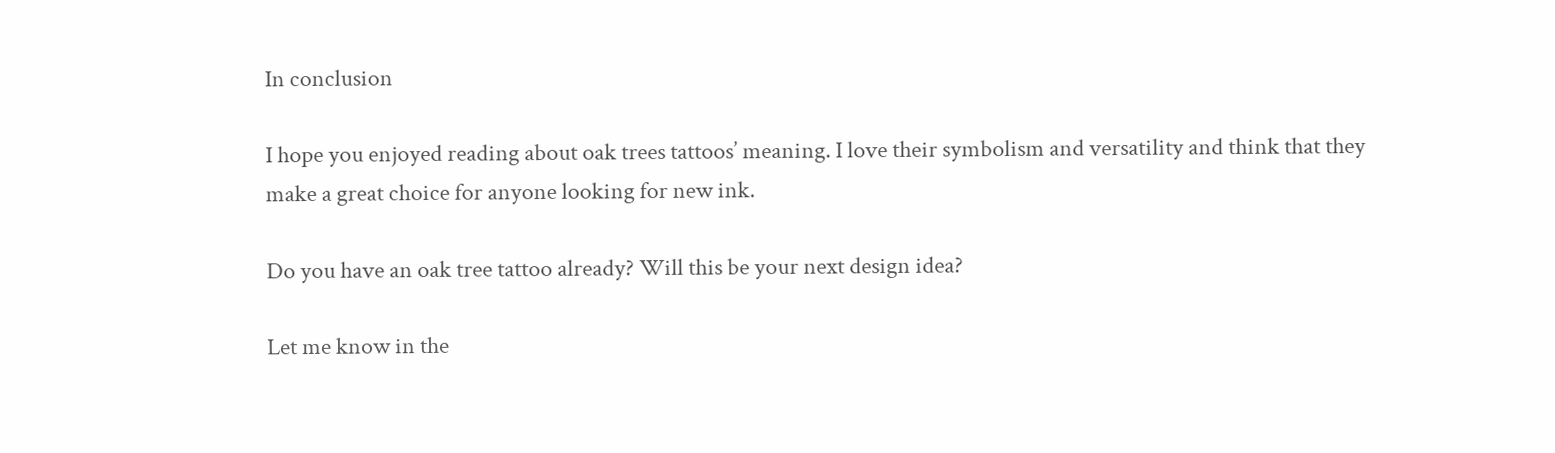In conclusion

I hope you enjoyed reading about oak trees tattoos’ meaning. I love their symbolism and versatility and think that they make a great choice for anyone looking for new ink.

Do you have an oak tree tattoo already? Will this be your next design idea?

Let me know in the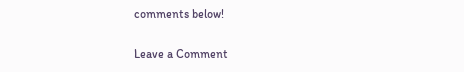comments below!

Leave a Comment